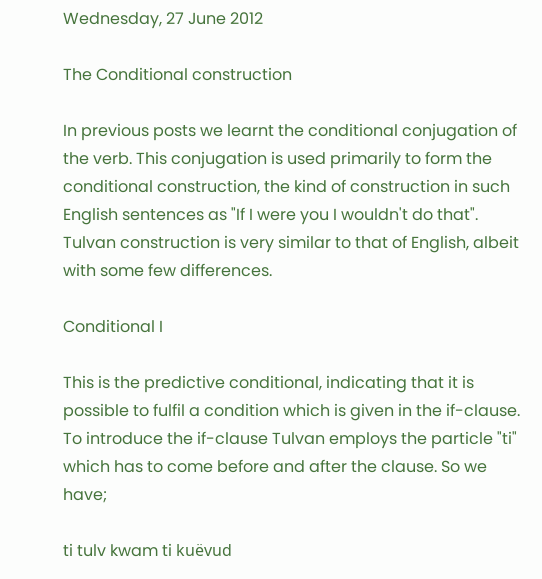Wednesday, 27 June 2012

The Conditional construction

In previous posts we learnt the conditional conjugation of the verb. This conjugation is used primarily to form the conditional construction, the kind of construction in such English sentences as "If I were you I wouldn't do that". Tulvan construction is very similar to that of English, albeit with some few differences.

Conditional I

This is the predictive conditional, indicating that it is possible to fulfil a condition which is given in the if-clause. To introduce the if-clause Tulvan employs the particle "ti" which has to come before and after the clause. So we have;

ti tulv kwam ti kuëvud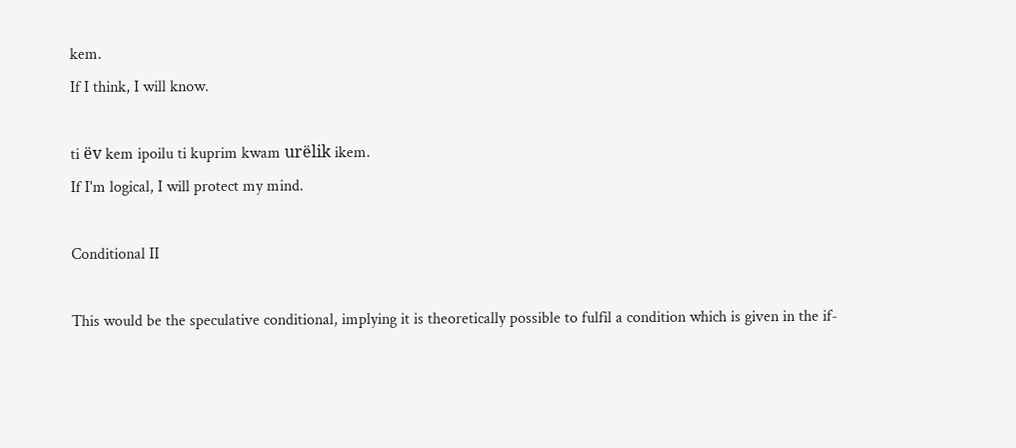kem.
If I think, I will know.

ti ëv kem ipoilu ti kuprim kwam urëlik ikem.
If I'm logical, I will protect my mind.

Conditional II

This would be the speculative conditional, implying it is theoretically possible to fulfil a condition which is given in the if-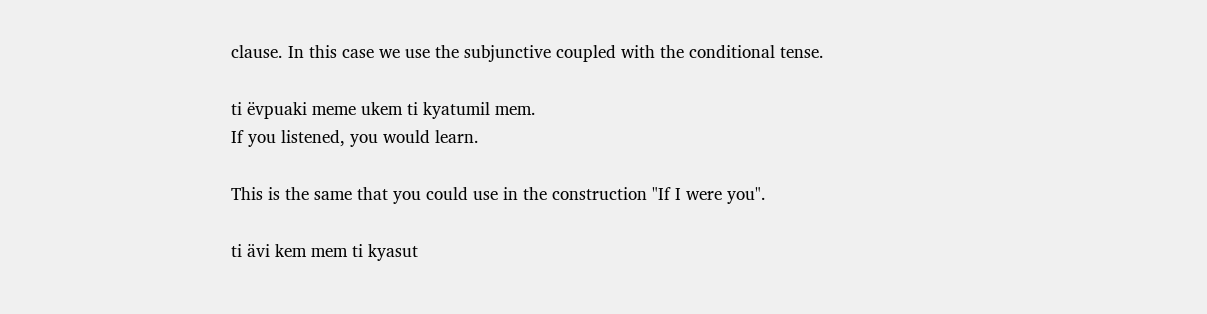clause. In this case we use the subjunctive coupled with the conditional tense.

ti ëvpuaki meme ukem ti kyatumil mem.
If you listened, you would learn.

This is the same that you could use in the construction "If I were you".

ti ävi kem mem ti kyasut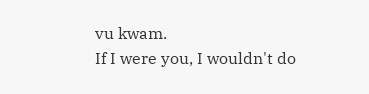vu kwam.
If I were you, I wouldn't do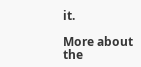it.

More about the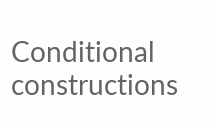Conditional constructions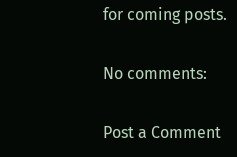for coming posts.

No comments:

Post a Comment